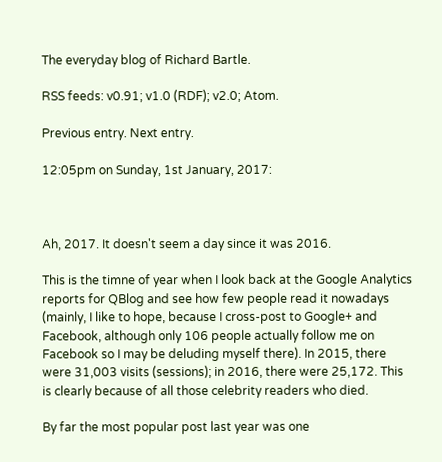The everyday blog of Richard Bartle.

RSS feeds: v0.91; v1.0 (RDF); v2.0; Atom.

Previous entry. Next entry.

12:05pm on Sunday, 1st January, 2017:



Ah, 2017. It doesn't seem a day since it was 2016.

This is the timne of year when I look back at the Google Analytics reports for QBlog and see how few people read it nowadays (mainly, I like to hope, because I cross-post to Google+ and Facebook, although only 106 people actually follow me on Facebook so I may be deluding myself there). In 2015, there were 31,003 visits (sessions); in 2016, there were 25,172. This is clearly because of all those celebrity readers who died.

By far the most popular post last year was one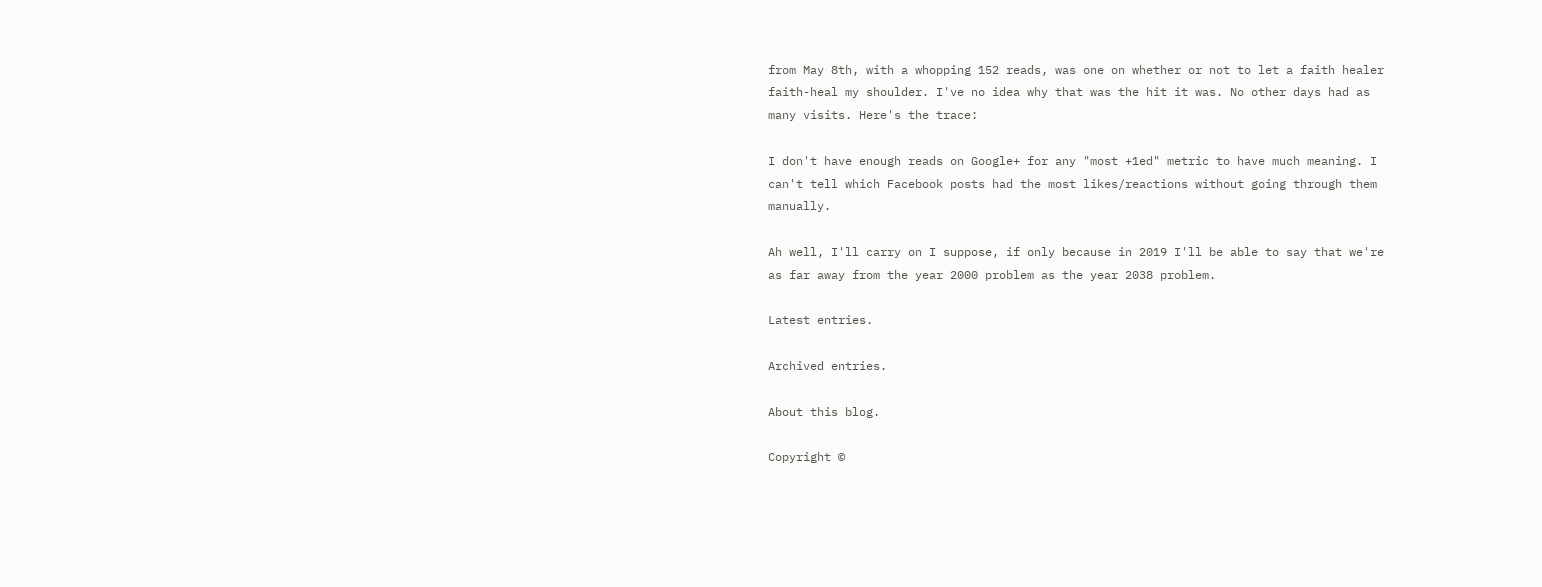from May 8th, with a whopping 152 reads, was one on whether or not to let a faith healer faith-heal my shoulder. I've no idea why that was the hit it was. No other days had as many visits. Here's the trace:

I don't have enough reads on Google+ for any "most +1ed" metric to have much meaning. I can't tell which Facebook posts had the most likes/reactions without going through them manually.

Ah well, I'll carry on I suppose, if only because in 2019 I'll be able to say that we're as far away from the year 2000 problem as the year 2038 problem.

Latest entries.

Archived entries.

About this blog.

Copyright ©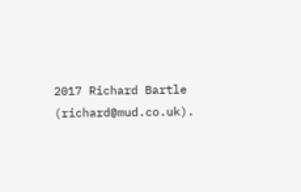2017 Richard Bartle (richard@mud.co.uk).